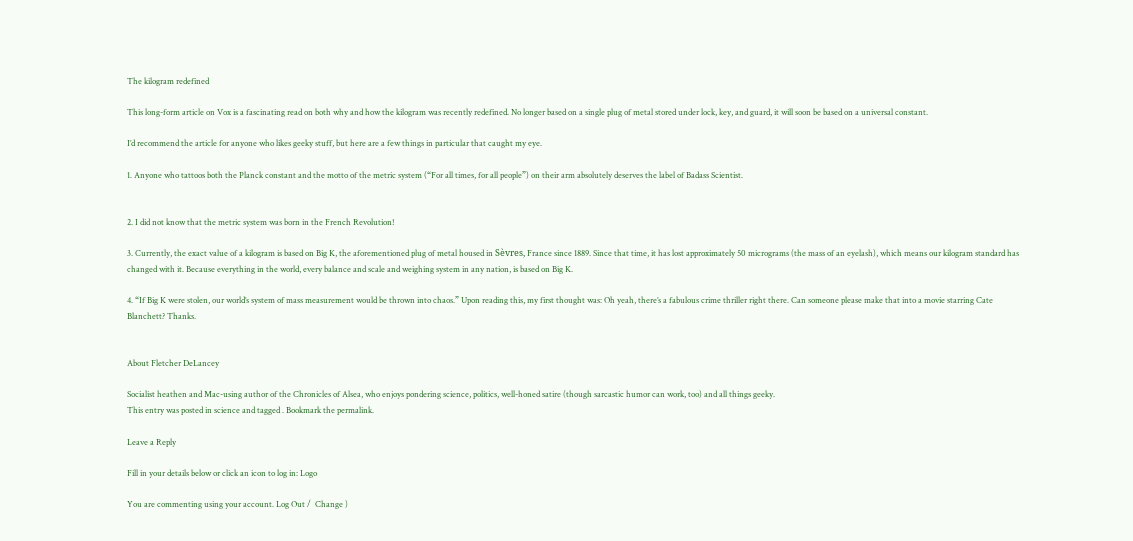The kilogram redefined

This long-form article on Vox is a fascinating read on both why and how the kilogram was recently redefined. No longer based on a single plug of metal stored under lock, key, and guard, it will soon be based on a universal constant.

I’d recommend the article for anyone who likes geeky stuff, but here are a few things in particular that caught my eye.

1. Anyone who tattoos both the Planck constant and the motto of the metric system (“For all times, for all people”) on their arm absolutely deserves the label of Badass Scientist.


2. I did not know that the metric system was born in the French Revolution!

3. Currently, the exact value of a kilogram is based on Big K, the aforementioned plug of metal housed in Sèvres, France since 1889. Since that time, it has lost approximately 50 micrograms (the mass of an eyelash), which means our kilogram standard has changed with it. Because everything in the world, every balance and scale and weighing system in any nation, is based on Big K.

4. “If Big K were stolen, our world’s system of mass measurement would be thrown into chaos.” Upon reading this, my first thought was: Oh yeah, there’s a fabulous crime thriller right there. Can someone please make that into a movie starring Cate Blanchett? Thanks.


About Fletcher DeLancey

Socialist heathen and Mac-using author of the Chronicles of Alsea, who enjoys pondering science, politics, well-honed satire (though sarcastic humor can work, too) and all things geeky.
This entry was posted in science and tagged . Bookmark the permalink.

Leave a Reply

Fill in your details below or click an icon to log in: Logo

You are commenting using your account. Log Out /  Change )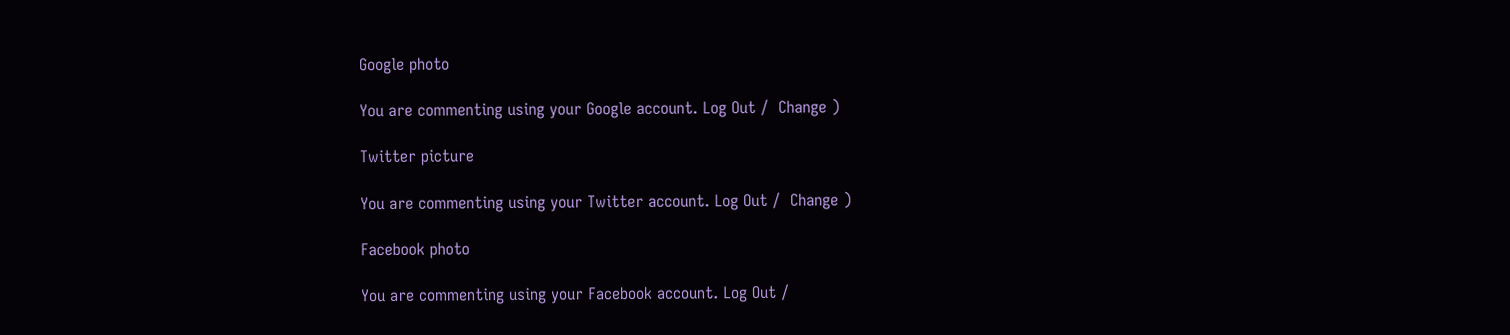Google photo

You are commenting using your Google account. Log Out /  Change )

Twitter picture

You are commenting using your Twitter account. Log Out /  Change )

Facebook photo

You are commenting using your Facebook account. Log Out /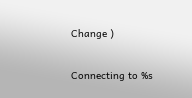Change )

Connecting to %s